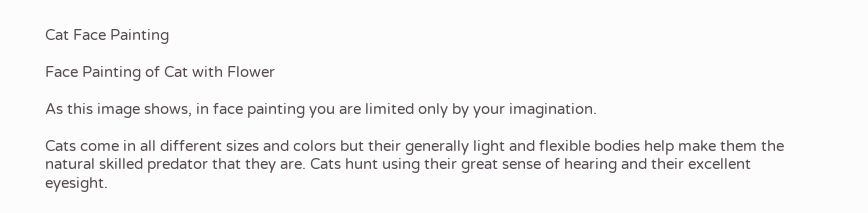Cat Face Painting

Face Painting of Cat with Flower

As this image shows, in face painting you are limited only by your imagination.

Cats come in all different sizes and colors but their generally light and flexible bodies help make them the natural skilled predator that they are. Cats hunt using their great sense of hearing and their excellent eyesight.